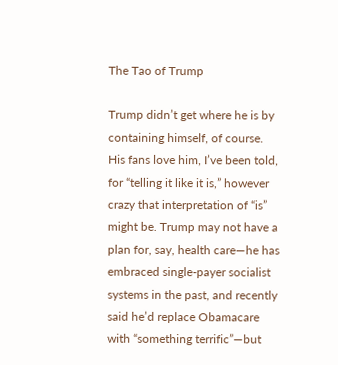The Tao of Trump

Trump didn’t get where he is by containing himself, of course. His fans love him, I’ve been told, for “telling it like it is,” however crazy that interpretation of “is” might be. Trump may not have a plan for, say, health care—he has embraced single-payer socialist systems in the past, and recently said he’d replace Obamacare with “something terrific”—but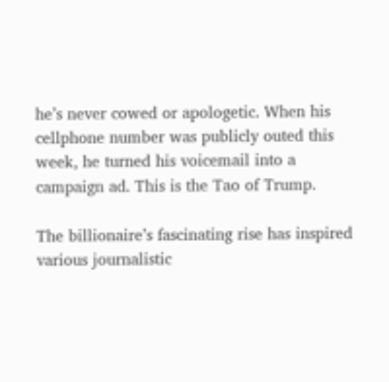he’s never cowed or apologetic. When his cellphone number was publicly outed this week, he turned his voicemail into a campaign ad. This is the Tao of Trump.

The billionaire’s fascinating rise has inspired various journalistic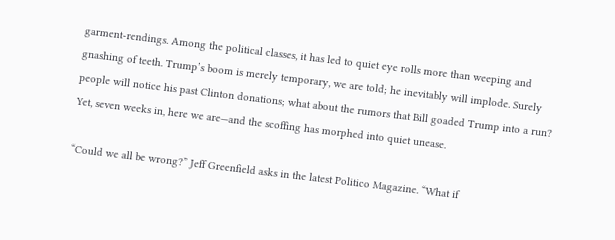garment-rendings. Among the political classes, it has led to quiet eye rolls more than weeping and gnashing of teeth. Trump’s boom is merely temporary, we are told; he inevitably will implode. Surely people will notice his past Clinton donations; what about the rumors that Bill goaded Trump into a run? Yet, seven weeks in, here we are—and the scoffing has morphed into quiet unease.

“Could we all be wrong?” Jeff Greenfield asks in the latest Politico Magazine. “What if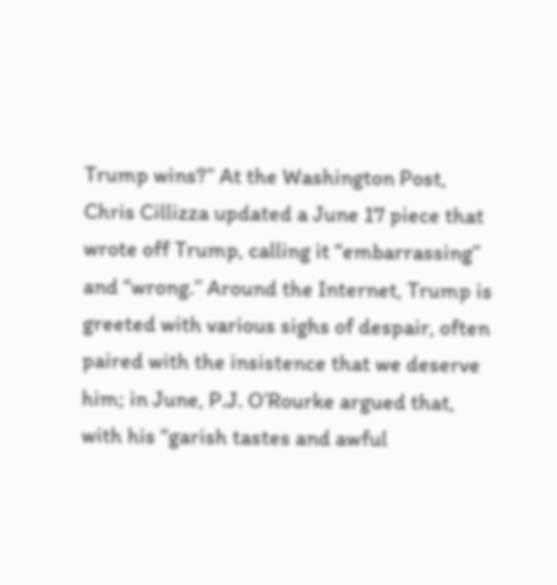Trump wins?” At the Washington Post, Chris Cillizza updated a June 17 piece that wrote off Trump, calling it “embarrassing” and “wrong.” Around the Internet, Trump is greeted with various sighs of despair, often paired with the insistence that we deserve him; in June, P.J. O’Rourke argued that, with his “garish tastes and awful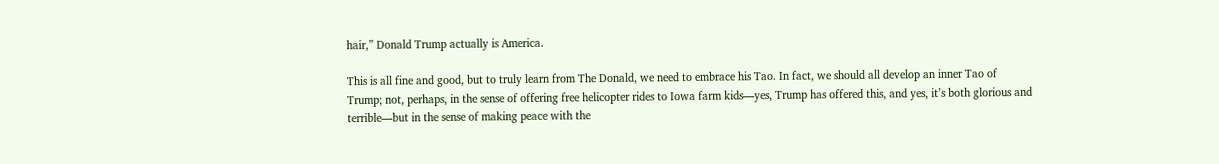hair,” Donald Trump actually is America.

This is all fine and good, but to truly learn from The Donald, we need to embrace his Tao. In fact, we should all develop an inner Tao of Trump; not, perhaps, in the sense of offering free helicopter rides to Iowa farm kids—yes, Trump has offered this, and yes, it’s both glorious and terrible—but in the sense of making peace with the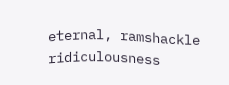eternal, ramshackle ridiculousness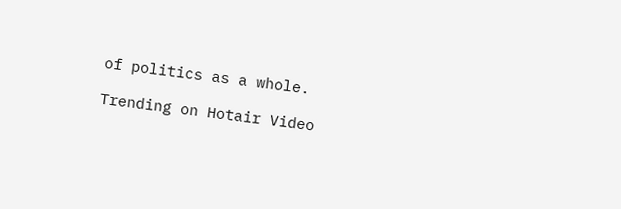of politics as a whole.

Trending on Hotair Video